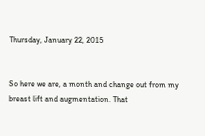Thursday, January 22, 2015


So here we are, a month and change out from my breast lift and augmentation. That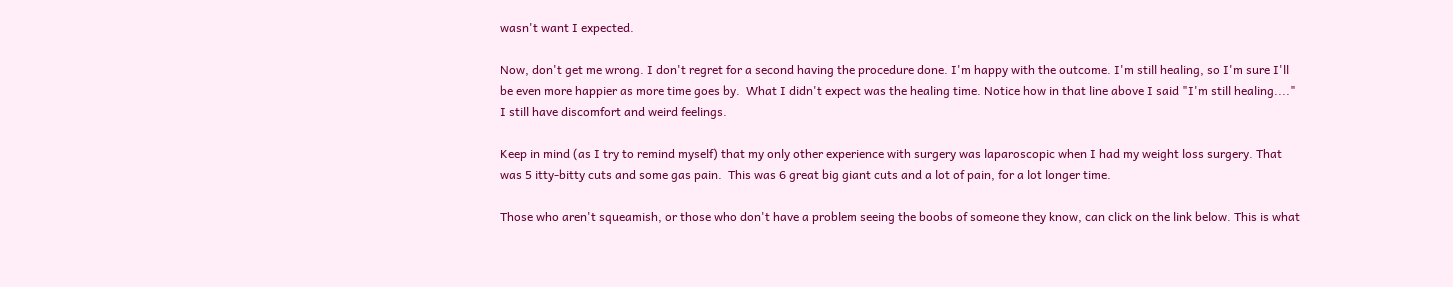wasn't want I expected.

Now, don't get me wrong. I don't regret for a second having the procedure done. I'm happy with the outcome. I'm still healing, so I'm sure I'll be even more happier as more time goes by.  What I didn't expect was the healing time. Notice how in that line above I said "I'm still healing...." I still have discomfort and weird feelings.

Keep in mind (as I try to remind myself) that my only other experience with surgery was laparoscopic when I had my weight loss surgery. That was 5 itty-bitty cuts and some gas pain.  This was 6 great big giant cuts and a lot of pain, for a lot longer time.

Those who aren't squeamish, or those who don't have a problem seeing the boobs of someone they know, can click on the link below. This is what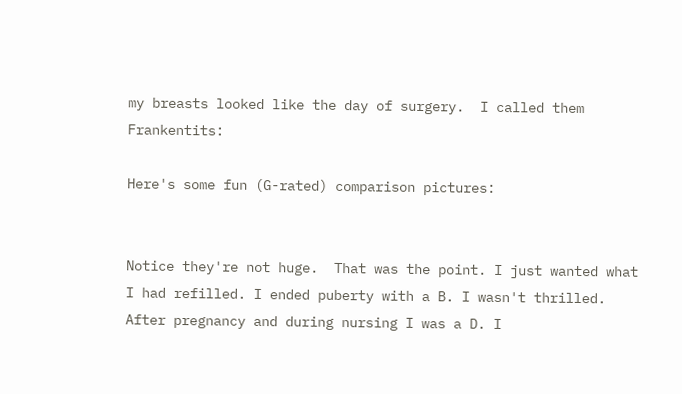my breasts looked like the day of surgery.  I called them Frankentits:

Here's some fun (G-rated) comparison pictures:


Notice they're not huge.  That was the point. I just wanted what I had refilled. I ended puberty with a B. I wasn't thrilled. After pregnancy and during nursing I was a D. I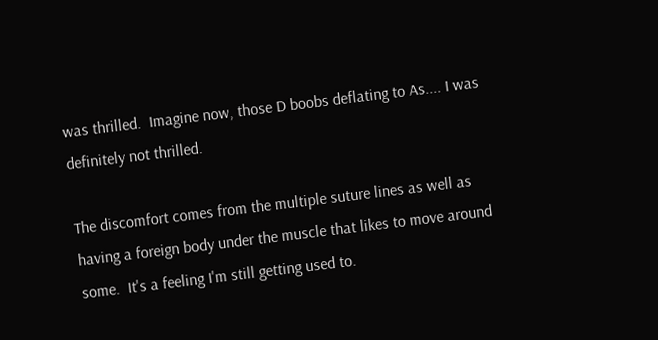was thrilled.  Imagine now, those D boobs deflating to As.... I was definitely not thrilled.

The discomfort comes from the multiple suture lines as well as having a foreign body under the muscle that likes to move around some.  It's a feeling I'm still getting used to.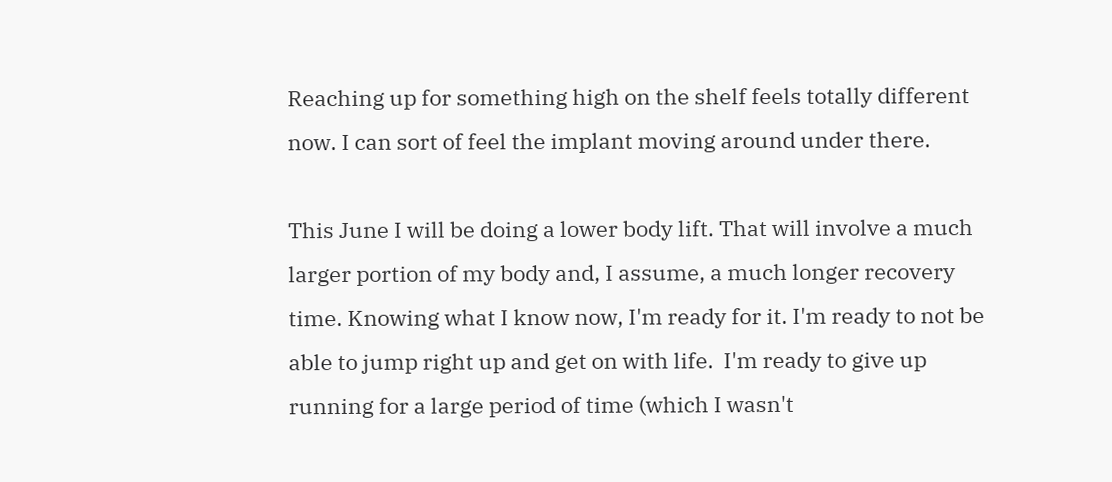Reaching up for something high on the shelf feels totally different now. I can sort of feel the implant moving around under there.

This June I will be doing a lower body lift. That will involve a much larger portion of my body and, I assume, a much longer recovery time. Knowing what I know now, I'm ready for it. I'm ready to not be able to jump right up and get on with life.  I'm ready to give up running for a large period of time (which I wasn't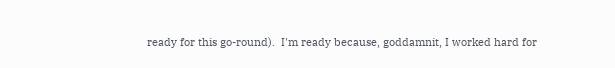ready for this go-round).  I'm ready because, goddamnit, I worked hard for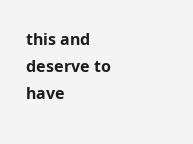this and deserve to have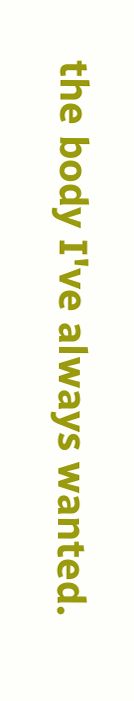the body I've always wanted.